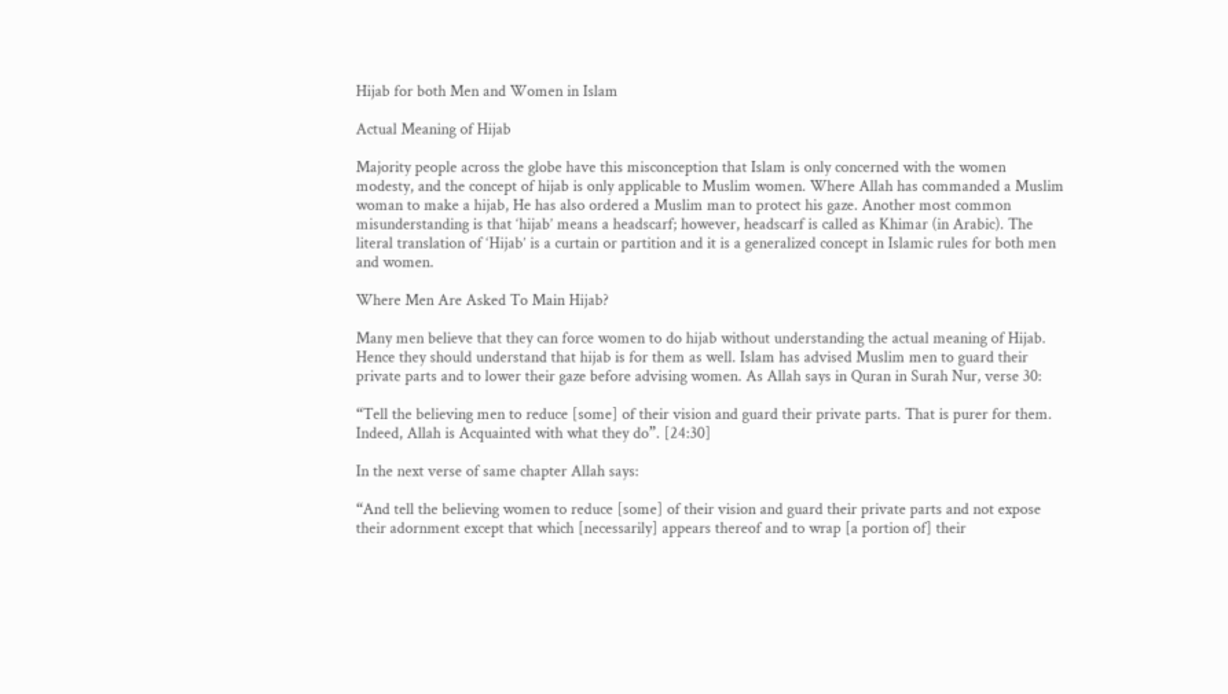Hijab for both Men and Women in Islam

Actual Meaning of Hijab

Majority people across the globe have this misconception that Islam is only concerned with the women modesty, and the concept of hijab is only applicable to Muslim women. Where Allah has commanded a Muslim woman to make a hijab, He has also ordered a Muslim man to protect his gaze. Another most common misunderstanding is that ‘hijab’ means a headscarf; however, headscarf is called as Khimar (in Arabic). The literal translation of ‘Hijab’ is a curtain or partition and it is a generalized concept in Islamic rules for both men and women.

Where Men Are Asked To Main Hijab?

Many men believe that they can force women to do hijab without understanding the actual meaning of Hijab. Hence they should understand that hijab is for them as well. Islam has advised Muslim men to guard their private parts and to lower their gaze before advising women. As Allah says in Quran in Surah Nur, verse 30:

“Tell the believing men to reduce [some] of their vision and guard their private parts. That is purer for them. Indeed, Allah is Acquainted with what they do”. [24:30]

In the next verse of same chapter Allah says:

“And tell the believing women to reduce [some] of their vision and guard their private parts and not expose their adornment except that which [necessarily] appears thereof and to wrap [a portion of] their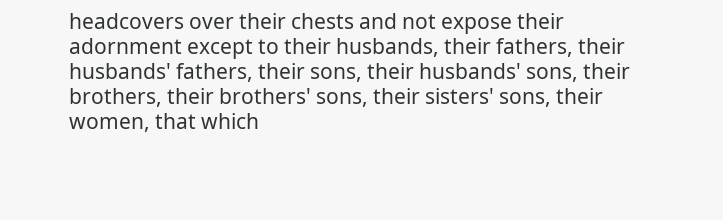headcovers over their chests and not expose their adornment except to their husbands, their fathers, their husbands' fathers, their sons, their husbands' sons, their brothers, their brothers' sons, their sisters' sons, their women, that which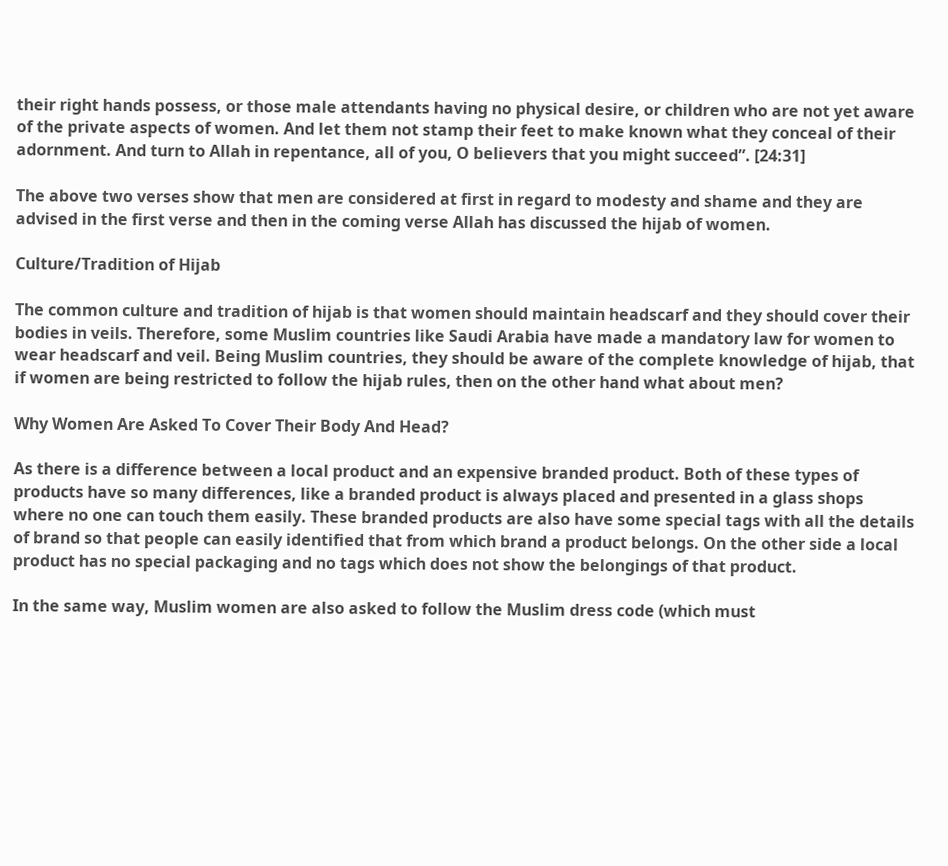their right hands possess, or those male attendants having no physical desire, or children who are not yet aware of the private aspects of women. And let them not stamp their feet to make known what they conceal of their adornment. And turn to Allah in repentance, all of you, O believers that you might succeed”. [24:31]

The above two verses show that men are considered at first in regard to modesty and shame and they are advised in the first verse and then in the coming verse Allah has discussed the hijab of women.

Culture/Tradition of Hijab

The common culture and tradition of hijab is that women should maintain headscarf and they should cover their bodies in veils. Therefore, some Muslim countries like Saudi Arabia have made a mandatory law for women to wear headscarf and veil. Being Muslim countries, they should be aware of the complete knowledge of hijab, that if women are being restricted to follow the hijab rules, then on the other hand what about men?

Why Women Are Asked To Cover Their Body And Head?

As there is a difference between a local product and an expensive branded product. Both of these types of products have so many differences, like a branded product is always placed and presented in a glass shops where no one can touch them easily. These branded products are also have some special tags with all the details of brand so that people can easily identified that from which brand a product belongs. On the other side a local product has no special packaging and no tags which does not show the belongings of that product.

In the same way, Muslim women are also asked to follow the Muslim dress code (which must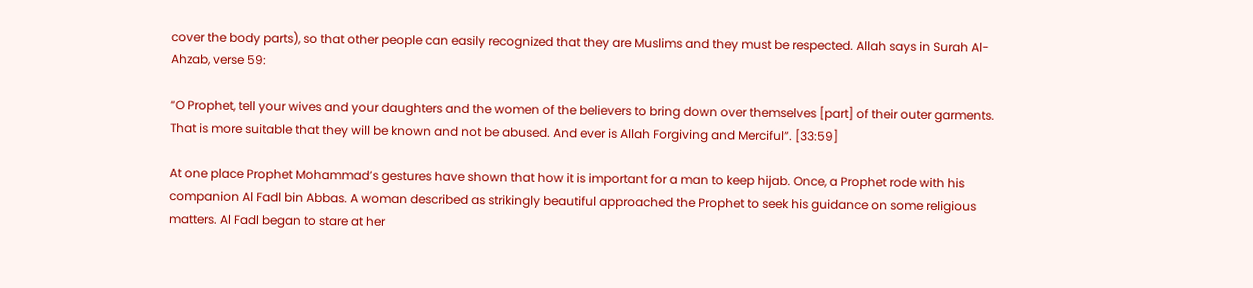cover the body parts), so that other people can easily recognized that they are Muslims and they must be respected. Allah says in Surah Al-Ahzab, verse 59:

“O Prophet, tell your wives and your daughters and the women of the believers to bring down over themselves [part] of their outer garments. That is more suitable that they will be known and not be abused. And ever is Allah Forgiving and Merciful”. [33:59]

At one place Prophet Mohammad’s gestures have shown that how it is important for a man to keep hijab. Once, a Prophet rode with his companion Al Fadl bin Abbas. A woman described as strikingly beautiful approached the Prophet to seek his guidance on some religious matters. Al Fadl began to stare at her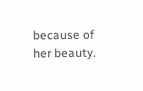because of her beauty.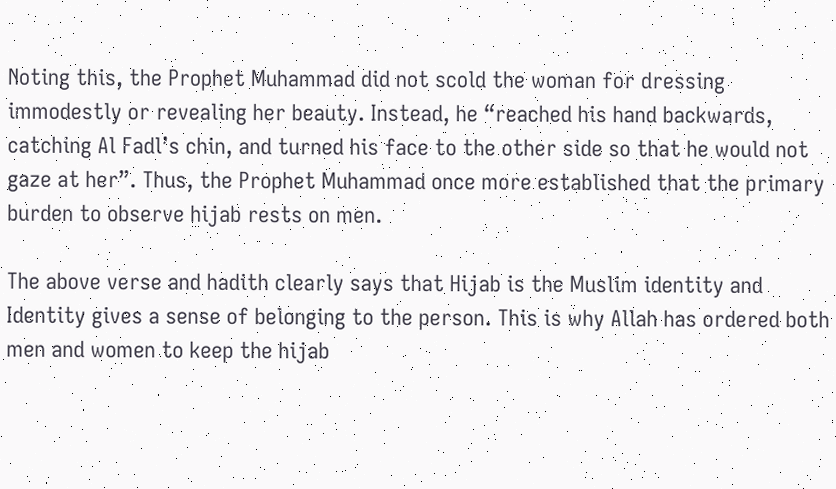Noting this, the Prophet Muhammad did not scold the woman for dressing immodestly or revealing her beauty. Instead, he “reached his hand backwards, catching Al Fadl’s chin, and turned his face to the other side so that he would not gaze at her”. Thus, the Prophet Muhammad once more established that the primary burden to observe hijab rests on men.

The above verse and hadith clearly says that Hijab is the Muslim identity and Identity gives a sense of belonging to the person. This is why Allah has ordered both men and women to keep the hijab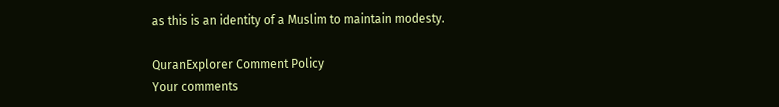as this is an identity of a Muslim to maintain modesty.

QuranExplorer Comment Policy
Your comments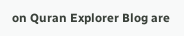on Quran Explorer Blog are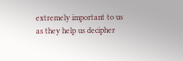extremely important to us as they help us decipher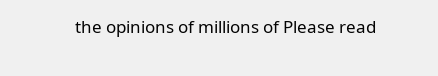the opinions of millions of Please read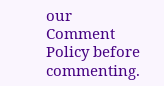our Comment Policy before commenting.